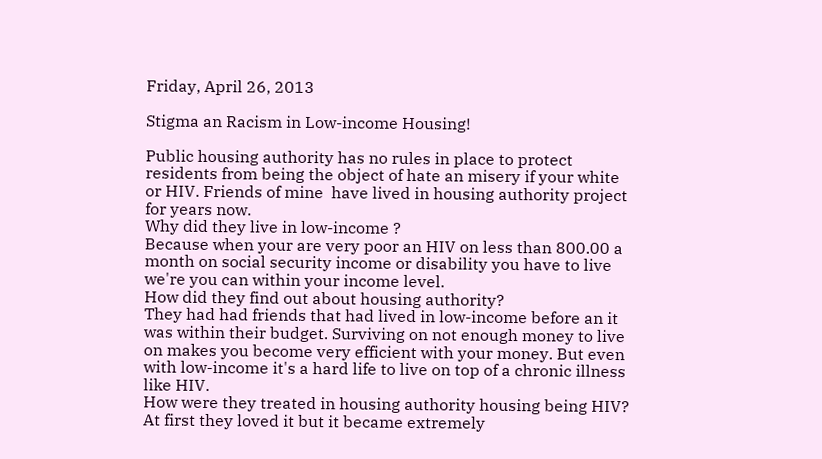Friday, April 26, 2013

Stigma an Racism in Low-income Housing!

Public housing authority has no rules in place to protect residents from being the object of hate an misery if your white or HIV. Friends of mine  have lived in housing authority project for years now.
Why did they live in low-income ?
Because when your are very poor an HIV on less than 800.00 a month on social security income or disability you have to live we're you can within your income level.
How did they find out about housing authority?
They had had friends that had lived in low-income before an it was within their budget. Surviving on not enough money to live on makes you become very efficient with your money. But even with low-income it's a hard life to live on top of a chronic illness like HIV.
How were they treated in housing authority housing being HIV?
At first they loved it but it became extremely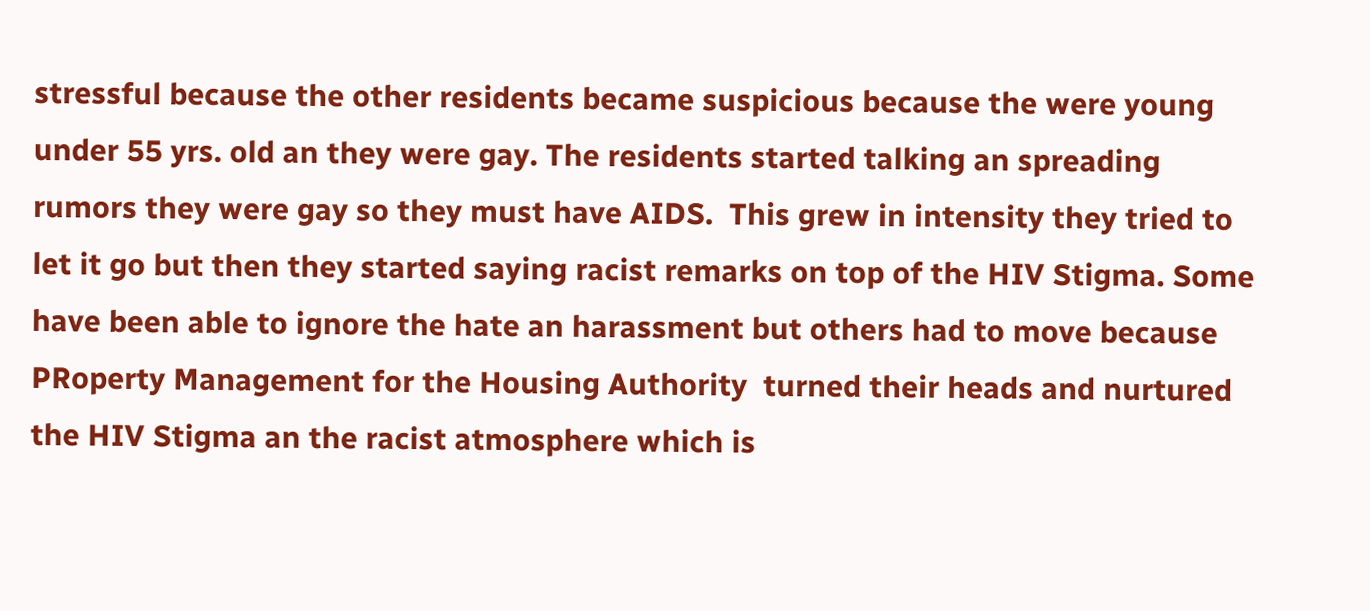stressful because the other residents became suspicious because the were young under 55 yrs. old an they were gay. The residents started talking an spreading rumors they were gay so they must have AIDS.  This grew in intensity they tried to let it go but then they started saying racist remarks on top of the HIV Stigma. Some have been able to ignore the hate an harassment but others had to move because PRoperty Management for the Housing Authority  turned their heads and nurtured the HIV Stigma an the racist atmosphere which is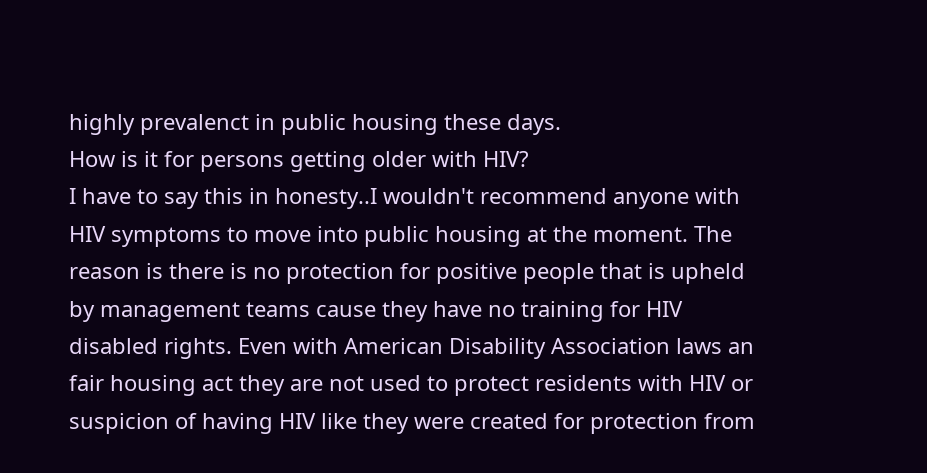highly prevalenct in public housing these days.
How is it for persons getting older with HIV?
I have to say this in honesty..I wouldn't recommend anyone with HIV symptoms to move into public housing at the moment. The reason is there is no protection for positive people that is upheld by management teams cause they have no training for HIV disabled rights. Even with American Disability Association laws an fair housing act they are not used to protect residents with HIV or suspicion of having HIV like they were created for protection from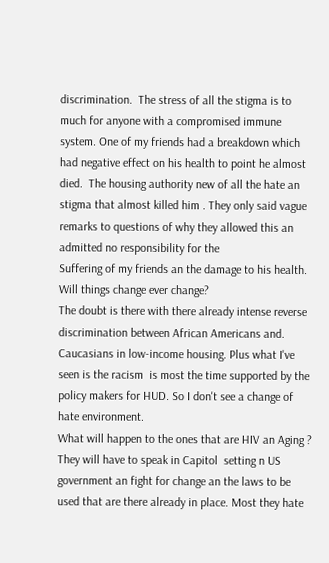discrimination.  The stress of all the stigma is to much for anyone with a compromised immune system. One of my friends had a breakdown which had negative effect on his health to point he almost died.  The housing authority new of all the hate an stigma that almost killed him . They only said vague remarks to questions of why they allowed this an admitted no responsibility for the
Suffering of my friends an the damage to his health.
Will things change ever change?
The doubt is there with there already intense reverse discrimination between African Americans and. Caucasians in low-income housing. Plus what I've seen is the racism  is most the time supported by the policy makers for HUD. So I don't see a change of hate environment.
What will happen to the ones that are HIV an Aging ?
They will have to speak in Capitol  setting n US government an fight for change an the laws to be used that are there already in place. Most they hate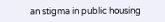an stigma in public housing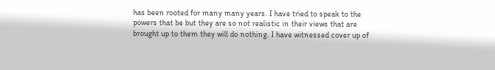has been rooted for many many years. I have tried to speak to the powers that be but they are so not realistic in their views that are brought up to them they will do nothing. I have witnessed cover up of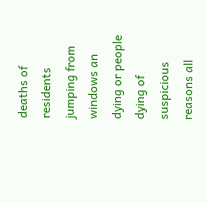deaths of residents jumping from windows an dying or people dying of suspicious reasons all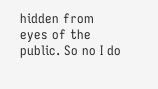hidden from eyes of the public. So no I do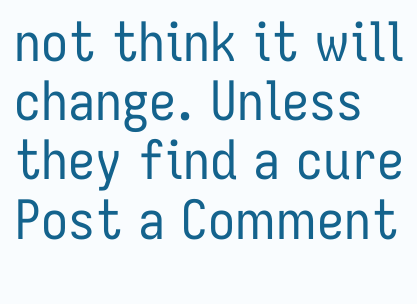not think it will change. Unless they find a cure
Post a Comment